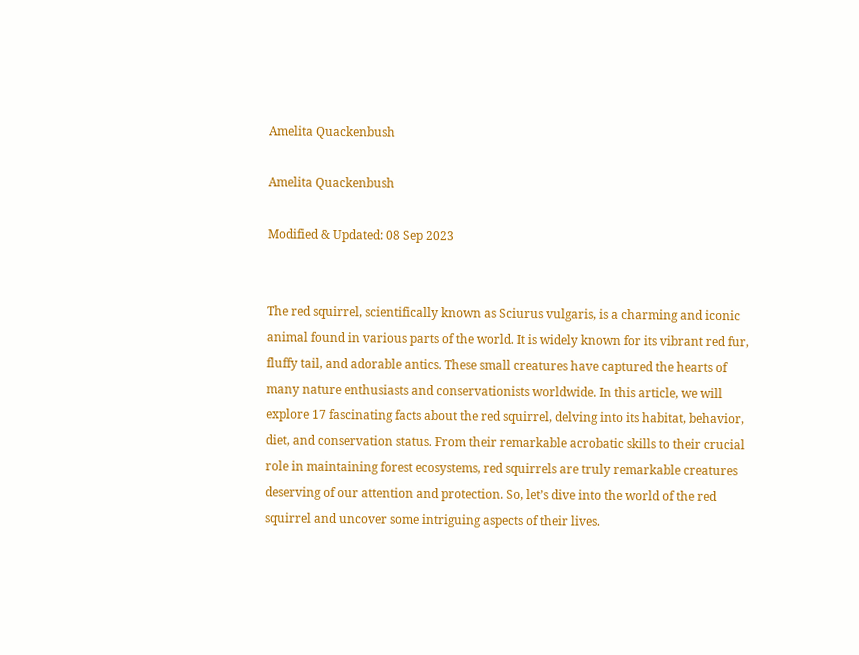Amelita Quackenbush

Amelita Quackenbush

Modified & Updated: 08 Sep 2023


The red squirrel, scientifically known as Sciurus vulgaris, is a charming and iconic animal found in various parts of the world. It is widely known for its vibrant red fur, fluffy tail, and adorable antics. These small creatures have captured the hearts of many nature enthusiasts and conservationists worldwide. In this article, we will explore 17 fascinating facts about the red squirrel, delving into its habitat, behavior, diet, and conservation status. From their remarkable acrobatic skills to their crucial role in maintaining forest ecosystems, red squirrels are truly remarkable creatures deserving of our attention and protection. So, let’s dive into the world of the red squirrel and uncover some intriguing aspects of their lives.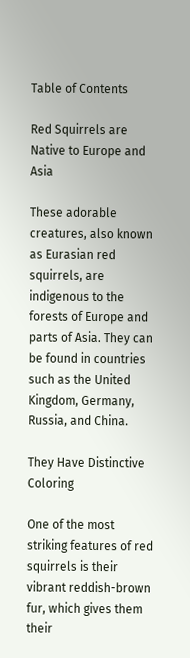Table of Contents

Red Squirrels are Native to Europe and Asia

These adorable creatures, also known as Eurasian red squirrels, are indigenous to the forests of Europe and parts of Asia. They can be found in countries such as the United Kingdom, Germany, Russia, and China.

They Have Distinctive Coloring

One of the most striking features of red squirrels is their vibrant reddish-brown fur, which gives them their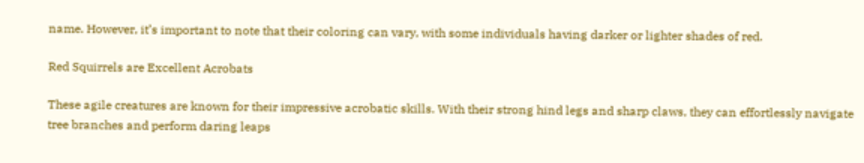name. However, it’s important to note that their coloring can vary, with some individuals having darker or lighter shades of red.

Red Squirrels are Excellent Acrobats

These agile creatures are known for their impressive acrobatic skills. With their strong hind legs and sharp claws, they can effortlessly navigate tree branches and perform daring leaps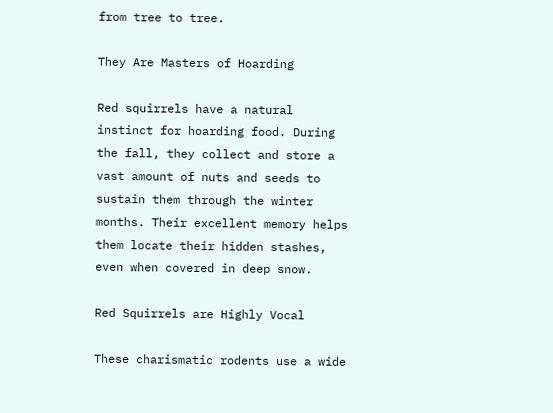from tree to tree.

They Are Masters of Hoarding

Red squirrels have a natural instinct for hoarding food. During the fall, they collect and store a vast amount of nuts and seeds to sustain them through the winter months. Their excellent memory helps them locate their hidden stashes, even when covered in deep snow.

Red Squirrels are Highly Vocal

These charismatic rodents use a wide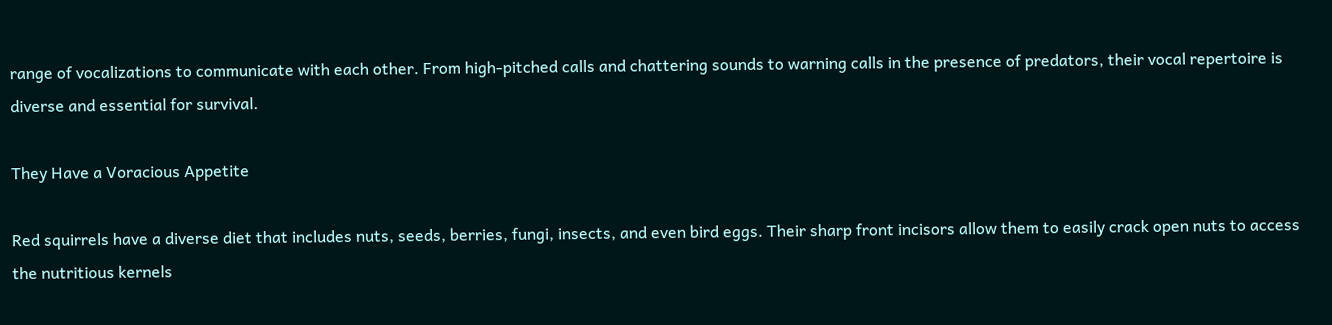range of vocalizations to communicate with each other. From high-pitched calls and chattering sounds to warning calls in the presence of predators, their vocal repertoire is diverse and essential for survival.

They Have a Voracious Appetite

Red squirrels have a diverse diet that includes nuts, seeds, berries, fungi, insects, and even bird eggs. Their sharp front incisors allow them to easily crack open nuts to access the nutritious kernels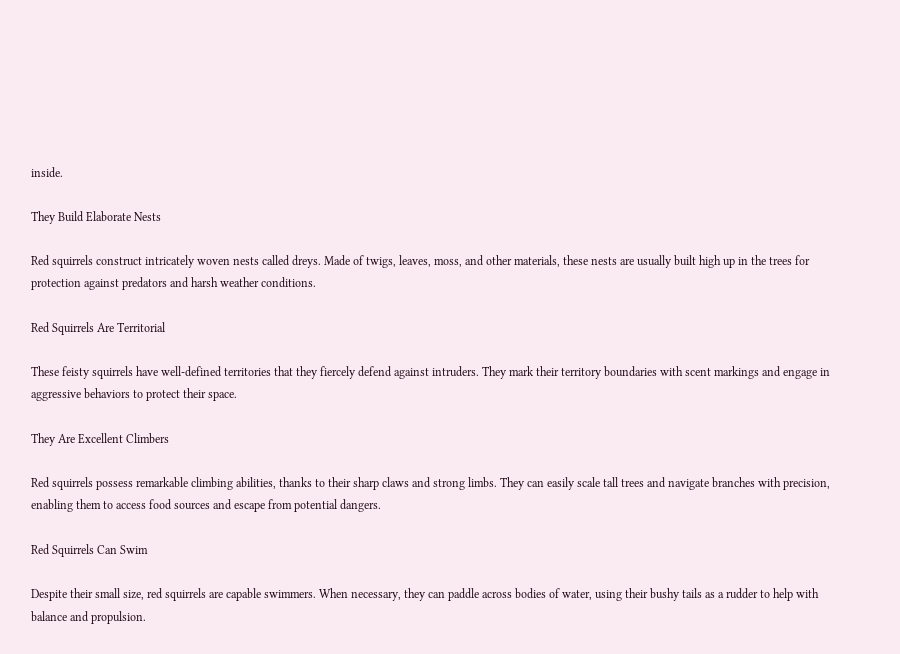inside.

They Build Elaborate Nests

Red squirrels construct intricately woven nests called dreys. Made of twigs, leaves, moss, and other materials, these nests are usually built high up in the trees for protection against predators and harsh weather conditions.

Red Squirrels Are Territorial

These feisty squirrels have well-defined territories that they fiercely defend against intruders. They mark their territory boundaries with scent markings and engage in aggressive behaviors to protect their space.

They Are Excellent Climbers

Red squirrels possess remarkable climbing abilities, thanks to their sharp claws and strong limbs. They can easily scale tall trees and navigate branches with precision, enabling them to access food sources and escape from potential dangers.

Red Squirrels Can Swim

Despite their small size, red squirrels are capable swimmers. When necessary, they can paddle across bodies of water, using their bushy tails as a rudder to help with balance and propulsion.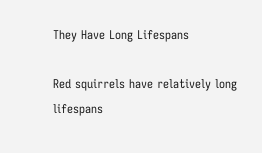They Have Long Lifespans

Red squirrels have relatively long lifespans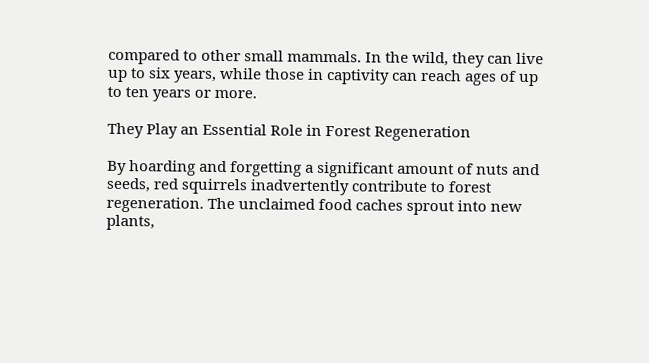compared to other small mammals. In the wild, they can live up to six years, while those in captivity can reach ages of up to ten years or more.

They Play an Essential Role in Forest Regeneration

By hoarding and forgetting a significant amount of nuts and seeds, red squirrels inadvertently contribute to forest regeneration. The unclaimed food caches sprout into new plants,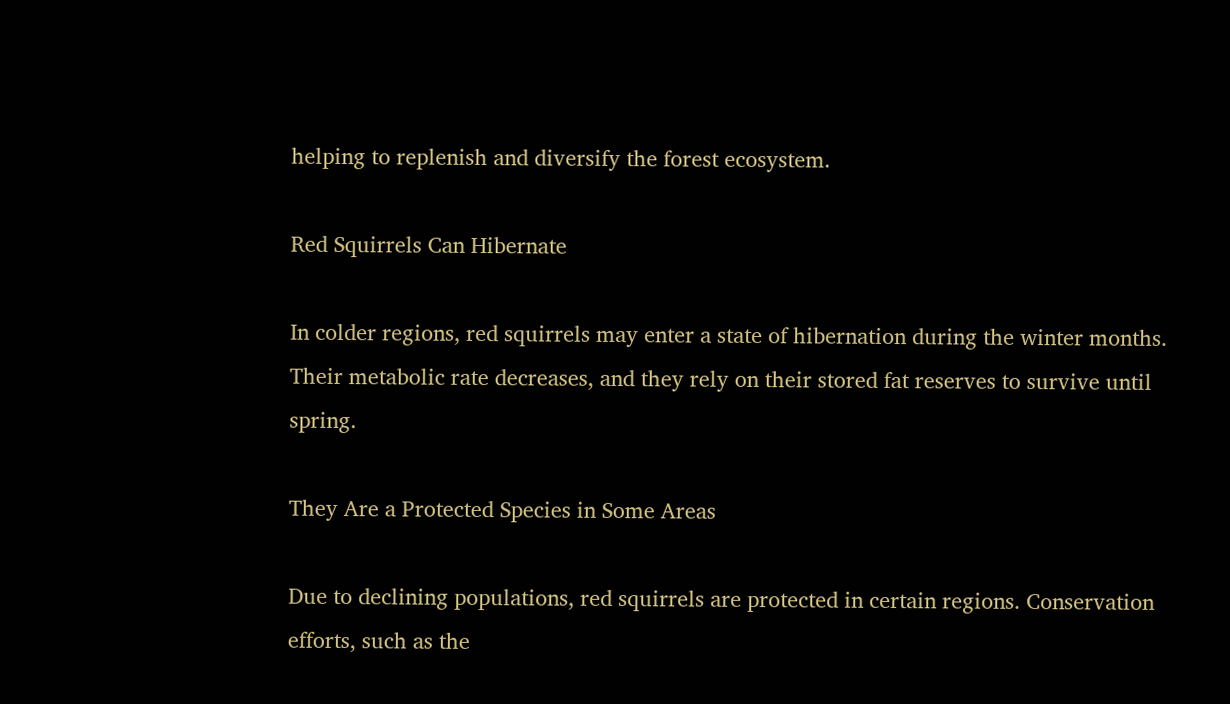helping to replenish and diversify the forest ecosystem.

Red Squirrels Can Hibernate

In colder regions, red squirrels may enter a state of hibernation during the winter months. Their metabolic rate decreases, and they rely on their stored fat reserves to survive until spring.

They Are a Protected Species in Some Areas

Due to declining populations, red squirrels are protected in certain regions. Conservation efforts, such as the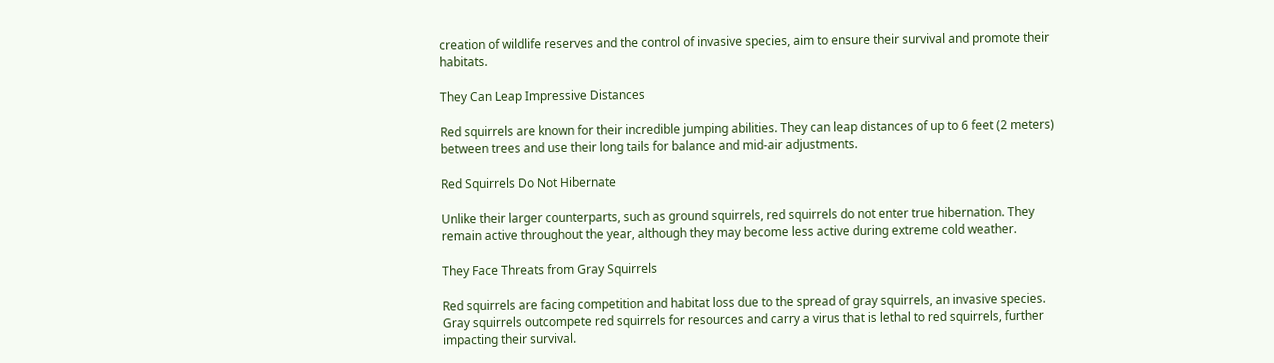creation of wildlife reserves and the control of invasive species, aim to ensure their survival and promote their habitats.

They Can Leap Impressive Distances

Red squirrels are known for their incredible jumping abilities. They can leap distances of up to 6 feet (2 meters) between trees and use their long tails for balance and mid-air adjustments.

Red Squirrels Do Not Hibernate

Unlike their larger counterparts, such as ground squirrels, red squirrels do not enter true hibernation. They remain active throughout the year, although they may become less active during extreme cold weather.

They Face Threats from Gray Squirrels

Red squirrels are facing competition and habitat loss due to the spread of gray squirrels, an invasive species. Gray squirrels outcompete red squirrels for resources and carry a virus that is lethal to red squirrels, further impacting their survival.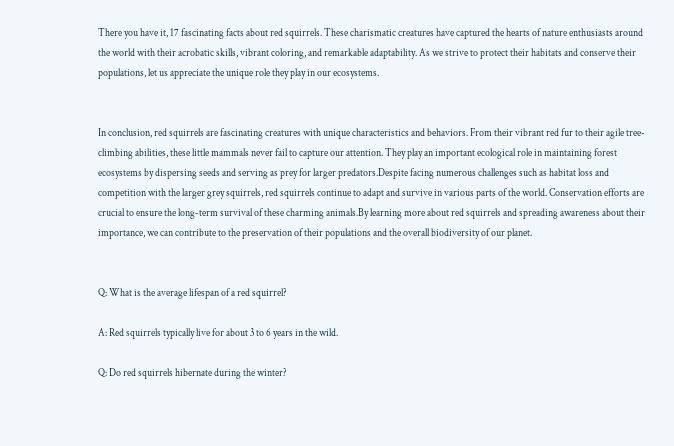There you have it, 17 fascinating facts about red squirrels. These charismatic creatures have captured the hearts of nature enthusiasts around the world with their acrobatic skills, vibrant coloring, and remarkable adaptability. As we strive to protect their habitats and conserve their populations, let us appreciate the unique role they play in our ecosystems.


In conclusion, red squirrels are fascinating creatures with unique characteristics and behaviors. From their vibrant red fur to their agile tree-climbing abilities, these little mammals never fail to capture our attention. They play an important ecological role in maintaining forest ecosystems by dispersing seeds and serving as prey for larger predators.Despite facing numerous challenges such as habitat loss and competition with the larger grey squirrels, red squirrels continue to adapt and survive in various parts of the world. Conservation efforts are crucial to ensure the long-term survival of these charming animals.By learning more about red squirrels and spreading awareness about their importance, we can contribute to the preservation of their populations and the overall biodiversity of our planet.


Q: What is the average lifespan of a red squirrel?

A: Red squirrels typically live for about 3 to 6 years in the wild.

Q: Do red squirrels hibernate during the winter?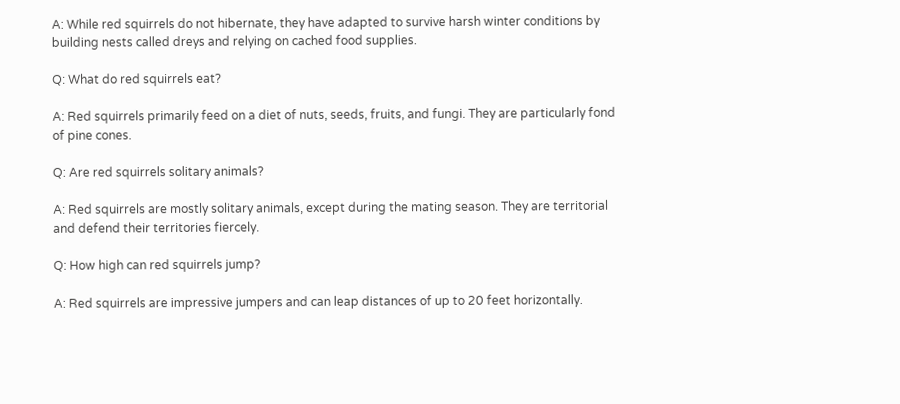A: While red squirrels do not hibernate, they have adapted to survive harsh winter conditions by building nests called dreys and relying on cached food supplies.

Q: What do red squirrels eat?

A: Red squirrels primarily feed on a diet of nuts, seeds, fruits, and fungi. They are particularly fond of pine cones.

Q: Are red squirrels solitary animals?

A: Red squirrels are mostly solitary animals, except during the mating season. They are territorial and defend their territories fiercely.

Q: How high can red squirrels jump?

A: Red squirrels are impressive jumpers and can leap distances of up to 20 feet horizontally.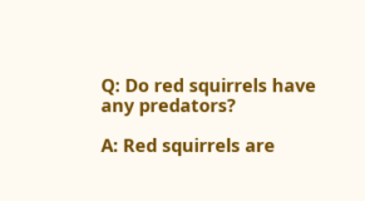Q: Do red squirrels have any predators?

A: Red squirrels are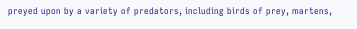preyed upon by a variety of predators, including birds of prey, martens,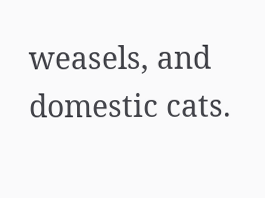weasels, and domestic cats.